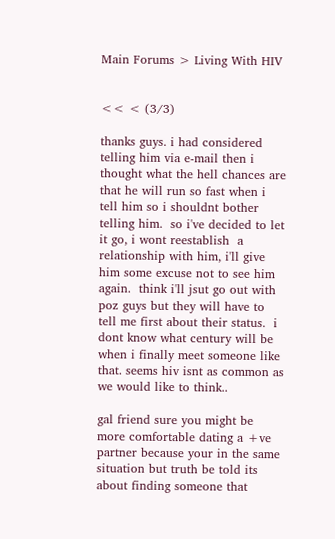Main Forums > Living With HIV


<< < (3/3)

thanks guys. i had considered telling him via e-mail then i thought what the hell chances are that he will run so fast when i tell him so i shouldnt bother telling him.  so i've decided to let it go, i wont reestablish  a relationship with him, i'll give him some excuse not to see him again.  think i'll jsut go out with poz guys but they will have to tell me first about their status.  i dont know what century will be when i finally meet someone like that. seems hiv isnt as common as we would like to think..

gal friend sure you might be more comfortable dating a +ve partner because your in the same situation but truth be told its about finding someone that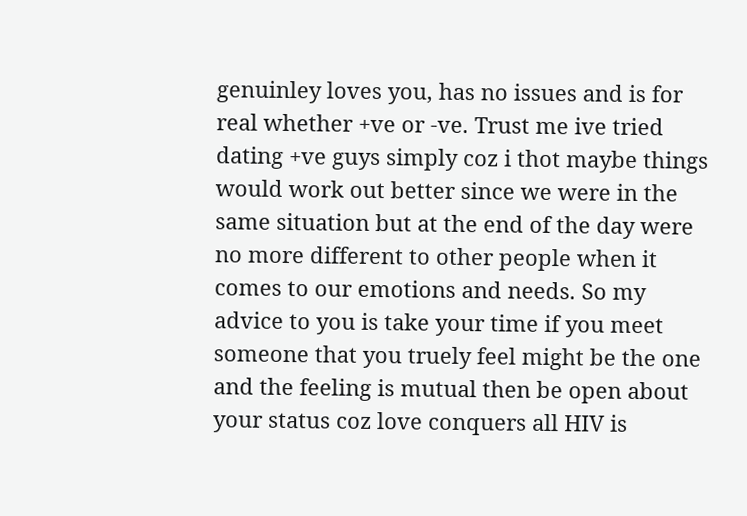genuinley loves you, has no issues and is for real whether +ve or -ve. Trust me ive tried dating +ve guys simply coz i thot maybe things would work out better since we were in the same situation but at the end of the day were no more different to other people when it comes to our emotions and needs. So my advice to you is take your time if you meet someone that you truely feel might be the one and the feeling is mutual then be open about your status coz love conquers all HIV is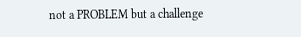not a PROBLEM but a challenge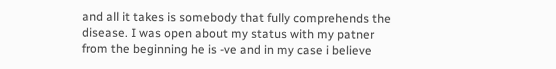and all it takes is somebody that fully comprehends the disease. I was open about my status with my patner from the beginning he is -ve and in my case i believe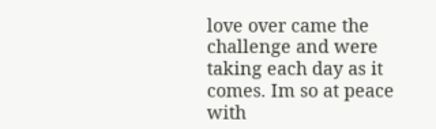love over came the challenge and were taking each day as it comes. Im so at peace with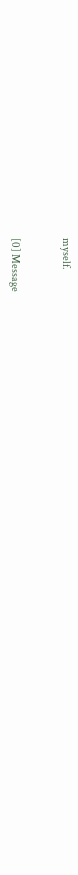myself.


[0] Message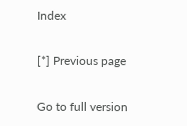Index

[*] Previous page

Go to full version